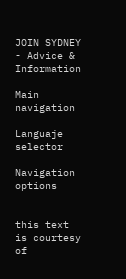JOIN SYDNEY - Advice & Information

Main navigation

Languaje selector

Navigation options


this text is courtesy of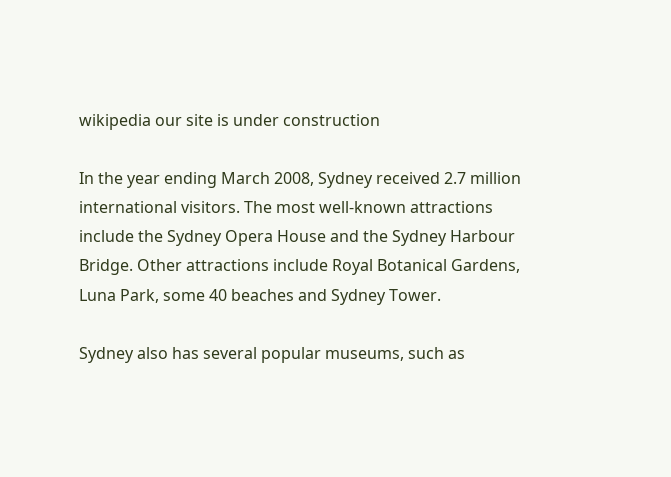wikipedia our site is under construction

In the year ending March 2008, Sydney received 2.7 million international visitors. The most well-known attractions include the Sydney Opera House and the Sydney Harbour Bridge. Other attractions include Royal Botanical Gardens, Luna Park, some 40 beaches and Sydney Tower.

Sydney also has several popular museums, such as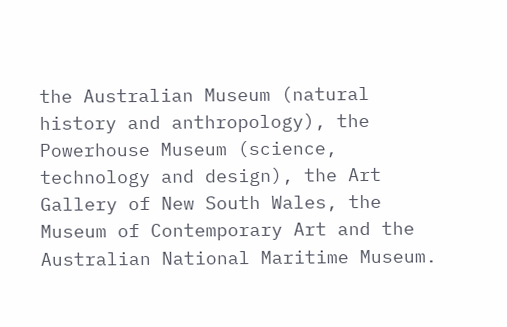the Australian Museum (natural history and anthropology), the Powerhouse Museum (science, technology and design), the Art Gallery of New South Wales, the Museum of Contemporary Art and the Australian National Maritime Museum.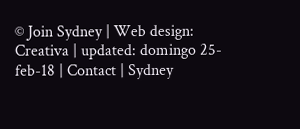© Join Sydney | Web design: Creativa | updated: domingo 25-feb-18 | Contact | Sydney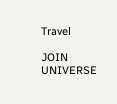Travel

JOIN UNIVERSE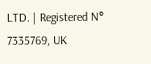LTD. | Registered N° 7335769, UK